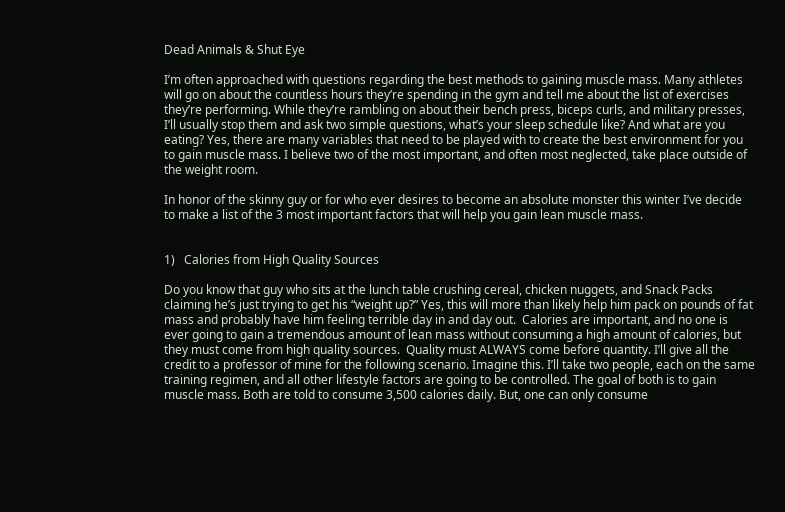Dead Animals & Shut Eye

I’m often approached with questions regarding the best methods to gaining muscle mass. Many athletes will go on about the countless hours they’re spending in the gym and tell me about the list of exercises they’re performing. While they’re rambling on about their bench press, biceps curls, and military presses, I’ll usually stop them and ask two simple questions, what’s your sleep schedule like? And what are you eating? Yes, there are many variables that need to be played with to create the best environment for you to gain muscle mass. I believe two of the most important, and often most neglected, take place outside of the weight room.

In honor of the skinny guy or for who ever desires to become an absolute monster this winter I’ve decide to make a list of the 3 most important factors that will help you gain lean muscle mass.


1)   Calories from High Quality Sources

Do you know that guy who sits at the lunch table crushing cereal, chicken nuggets, and Snack Packs claiming he’s just trying to get his “weight up?” Yes, this will more than likely help him pack on pounds of fat mass and probably have him feeling terrible day in and day out.  Calories are important, and no one is ever going to gain a tremendous amount of lean mass without consuming a high amount of calories, but they must come from high quality sources.  Quality must ALWAYS come before quantity. I’ll give all the credit to a professor of mine for the following scenario. Imagine this. I’ll take two people, each on the same training regimen, and all other lifestyle factors are going to be controlled. The goal of both is to gain muscle mass. Both are told to consume 3,500 calories daily. But, one can only consume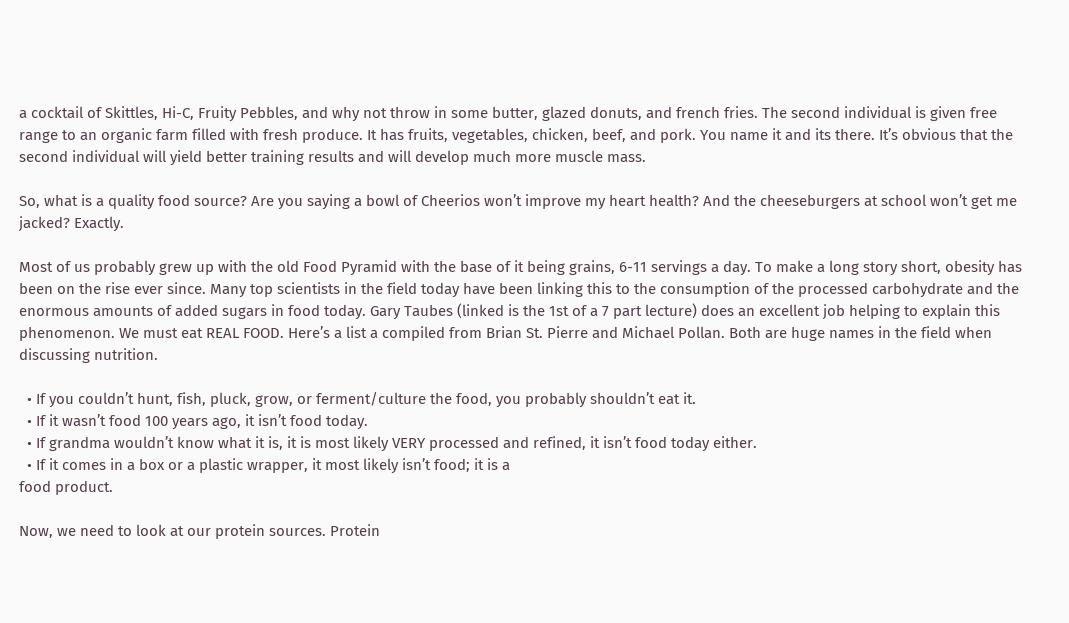a cocktail of Skittles, Hi-C, Fruity Pebbles, and why not throw in some butter, glazed donuts, and french fries. The second individual is given free range to an organic farm filled with fresh produce. It has fruits, vegetables, chicken, beef, and pork. You name it and its there. It’s obvious that the second individual will yield better training results and will develop much more muscle mass.

So, what is a quality food source? Are you saying a bowl of Cheerios won’t improve my heart health? And the cheeseburgers at school won’t get me jacked? Exactly.

Most of us probably grew up with the old Food Pyramid with the base of it being grains, 6-11 servings a day. To make a long story short, obesity has been on the rise ever since. Many top scientists in the field today have been linking this to the consumption of the processed carbohydrate and the enormous amounts of added sugars in food today. Gary Taubes (linked is the 1st of a 7 part lecture) does an excellent job helping to explain this phenomenon. We must eat REAL FOOD. Here’s a list a compiled from Brian St. Pierre and Michael Pollan. Both are huge names in the field when discussing nutrition.

  • If you couldn’t hunt, fish, pluck, grow, or ferment/culture the food, you probably shouldn’t eat it.
  • If it wasn’t food 100 years ago, it isn’t food today.
  • If grandma wouldn’t know what it is, it is most likely VERY processed and refined, it isn’t food today either.
  • If it comes in a box or a plastic wrapper, it most likely isn’t food; it is a
food product.

Now, we need to look at our protein sources. Protein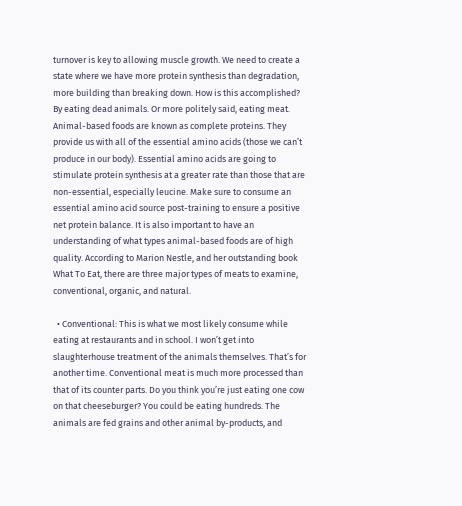turnover is key to allowing muscle growth. We need to create a state where we have more protein synthesis than degradation, more building than breaking down. How is this accomplished? By eating dead animals. Or more politely said, eating meat. Animal-based foods are known as complete proteins. They provide us with all of the essential amino acids (those we can’t produce in our body). Essential amino acids are going to stimulate protein synthesis at a greater rate than those that are non-essential, especially leucine. Make sure to consume an essential amino acid source post-training to ensure a positive net protein balance. It is also important to have an understanding of what types animal-based foods are of high quality. According to Marion Nestle, and her outstanding book What To Eat, there are three major types of meats to examine, conventional, organic, and natural.

  • Conventional: This is what we most likely consume while eating at restaurants and in school. I won’t get into slaughterhouse treatment of the animals themselves. That’s for another time. Conventional meat is much more processed than that of its counter parts. Do you think you’re just eating one cow on that cheeseburger? You could be eating hundreds. The animals are fed grains and other animal by-products, and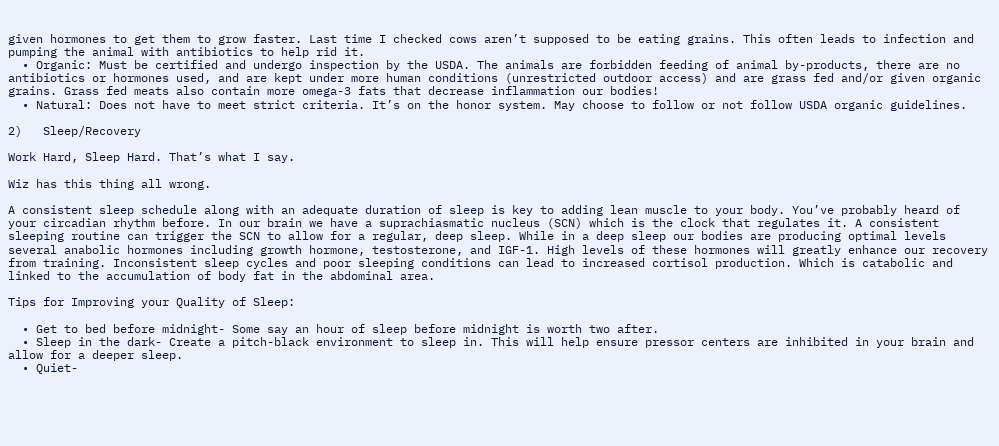given hormones to get them to grow faster. Last time I checked cows aren’t supposed to be eating grains. This often leads to infection and pumping the animal with antibiotics to help rid it.
  • Organic: Must be certified and undergo inspection by the USDA. The animals are forbidden feeding of animal by-products, there are no antibiotics or hormones used, and are kept under more human conditions (unrestricted outdoor access) and are grass fed and/or given organic grains. Grass fed meats also contain more omega-3 fats that decrease inflammation our bodies!
  • Natural: Does not have to meet strict criteria. It’s on the honor system. May choose to follow or not follow USDA organic guidelines.

2)   Sleep/Recovery

Work Hard, Sleep Hard. That’s what I say.

Wiz has this thing all wrong.

A consistent sleep schedule along with an adequate duration of sleep is key to adding lean muscle to your body. You’ve probably heard of your circadian rhythm before. In our brain we have a suprachiasmatic nucleus (SCN) which is the clock that regulates it. A consistent sleeping routine can trigger the SCN to allow for a regular, deep sleep. While in a deep sleep our bodies are producing optimal levels several anabolic hormones including growth hormone, testosterone, and IGF-1. High levels of these hormones will greatly enhance our recovery from training. Inconsistent sleep cycles and poor sleeping conditions can lead to increased cortisol production. Which is catabolic and linked to the accumulation of body fat in the abdominal area.

Tips for Improving your Quality of Sleep:

  • Get to bed before midnight- Some say an hour of sleep before midnight is worth two after.
  • Sleep in the dark- Create a pitch-black environment to sleep in. This will help ensure pressor centers are inhibited in your brain and allow for a deeper sleep.
  • Quiet-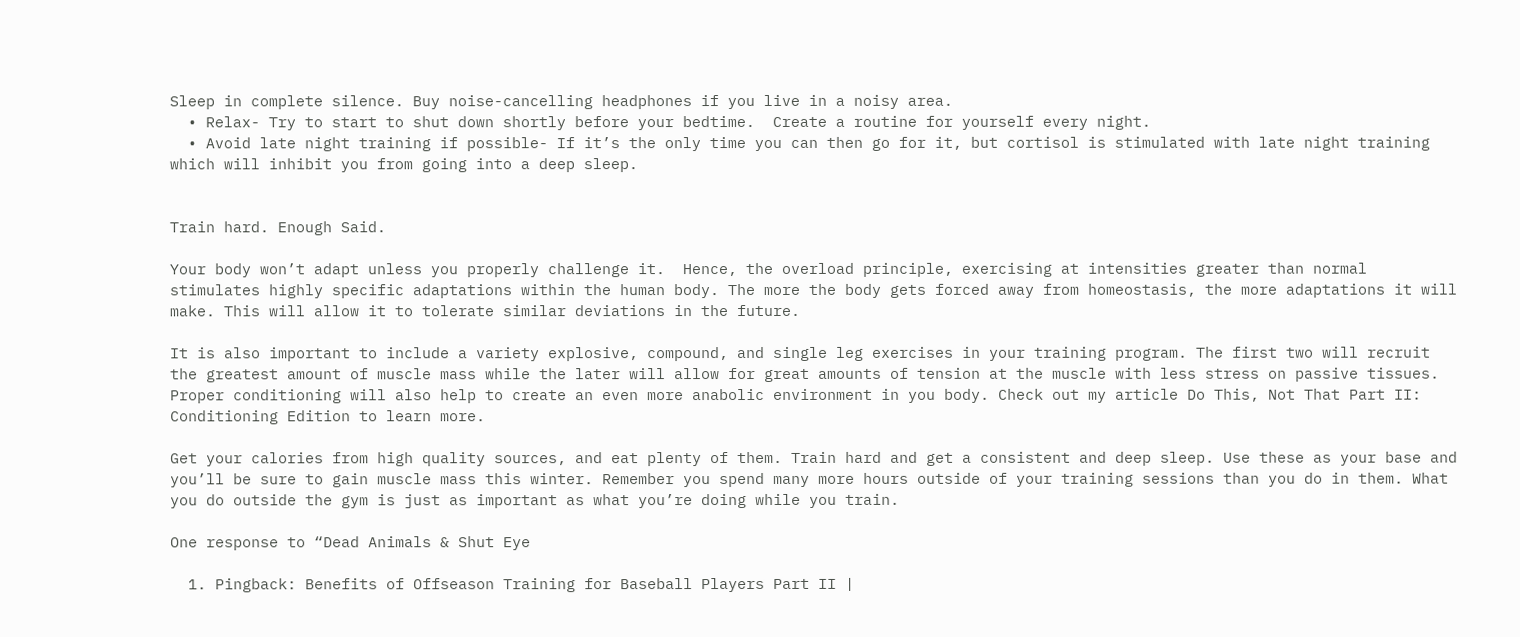Sleep in complete silence. Buy noise-cancelling headphones if you live in a noisy area.
  • Relax- Try to start to shut down shortly before your bedtime.  Create a routine for yourself every night.
  • Avoid late night training if possible- If it’s the only time you can then go for it, but cortisol is stimulated with late night training which will inhibit you from going into a deep sleep.


Train hard. Enough Said.

Your body won’t adapt unless you properly challenge it.  Hence, the overload principle, exercising at intensities greater than normal stimulates highly specific adaptations within the human body. The more the body gets forced away from homeostasis, the more adaptations it will make. This will allow it to tolerate similar deviations in the future.

It is also important to include a variety explosive, compound, and single leg exercises in your training program. The first two will recruit the greatest amount of muscle mass while the later will allow for great amounts of tension at the muscle with less stress on passive tissues. Proper conditioning will also help to create an even more anabolic environment in you body. Check out my article Do This, Not That Part II: Conditioning Edition to learn more.

Get your calories from high quality sources, and eat plenty of them. Train hard and get a consistent and deep sleep. Use these as your base and you’ll be sure to gain muscle mass this winter. Remember you spend many more hours outside of your training sessions than you do in them. What you do outside the gym is just as important as what you’re doing while you train.

One response to “Dead Animals & Shut Eye

  1. Pingback: Benefits of Offseason Training for Baseball Players Part II |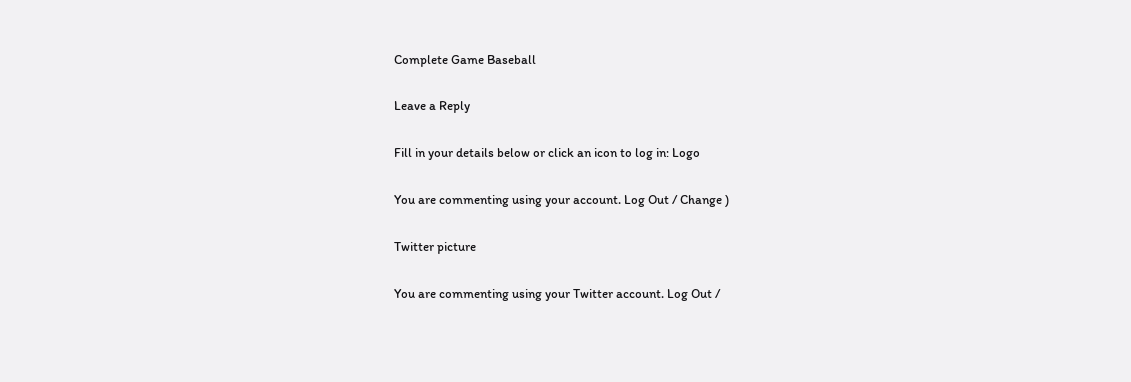Complete Game Baseball

Leave a Reply

Fill in your details below or click an icon to log in: Logo

You are commenting using your account. Log Out / Change )

Twitter picture

You are commenting using your Twitter account. Log Out /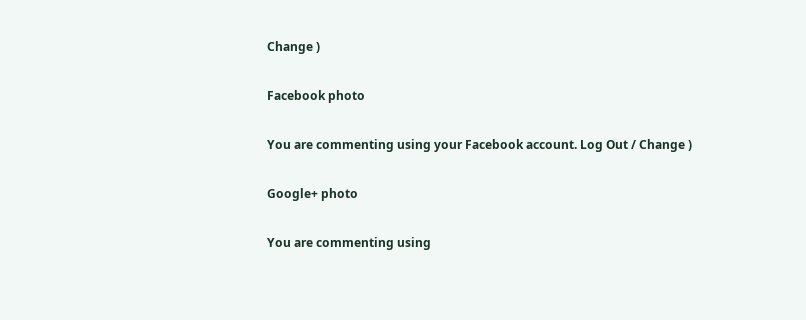Change )

Facebook photo

You are commenting using your Facebook account. Log Out / Change )

Google+ photo

You are commenting using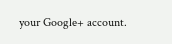your Google+ account.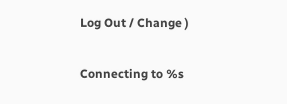Log Out / Change )

Connecting to %s